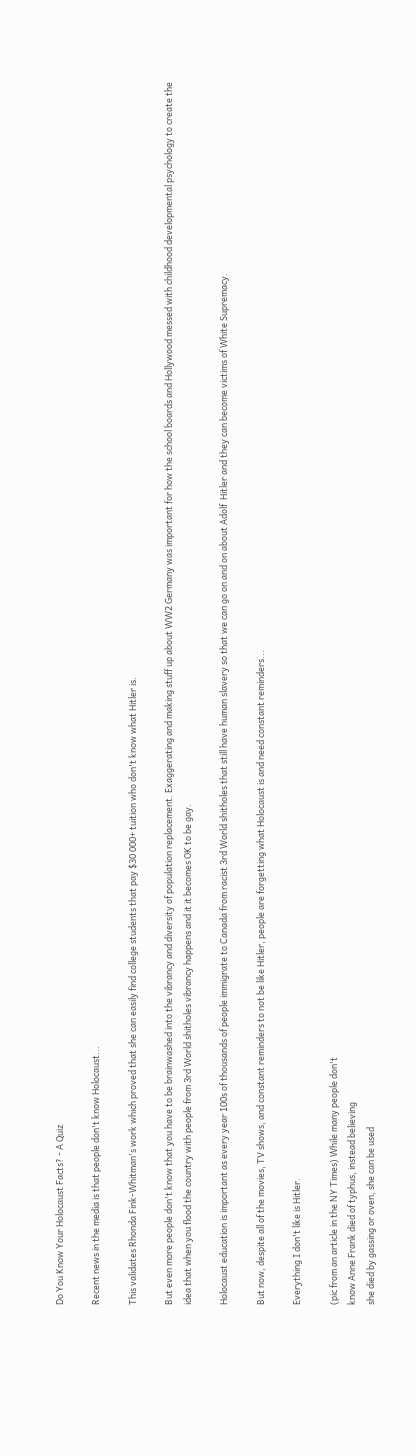Do You Know Your Holocaust Facts? - A Quiz

Recent news in the media is that people don't know Holocaust...

This validates Rhonda Fink-Whitman's work which proved that she can easily find college students that pay $30 000+ tuition who don't know what Hitler is.

But even more people don't know that you have to be brainwashed into the vibrancy and diversity of population replacement. Exaggerating and making stuff up about WW2 Germany was important for how the school boards and Hollywood messed with childhood developmental psychology to create the idea that when you flood the country with people from 3rd World shitholes vibrancy happens and it it becomes OK to be gay.

Holocaust education is important as every year 100s of thousands of people immigrate to Canada from racist 3rd World shitholes that still have human slavery so that we can go on and on about Adolf  Hitler and they can become victims of White Supremacy.

But now, despite all of the movies, TV shows, and constant reminders to not be like Hitler, people are forgetting what Holocaust is and need constant reminders...

Everything I don't like is Hitler.

(pic from an article in the NY Times) While many people don't
know Anne Frank died of typhus, instead believing
she died by gassing or oven, she can be used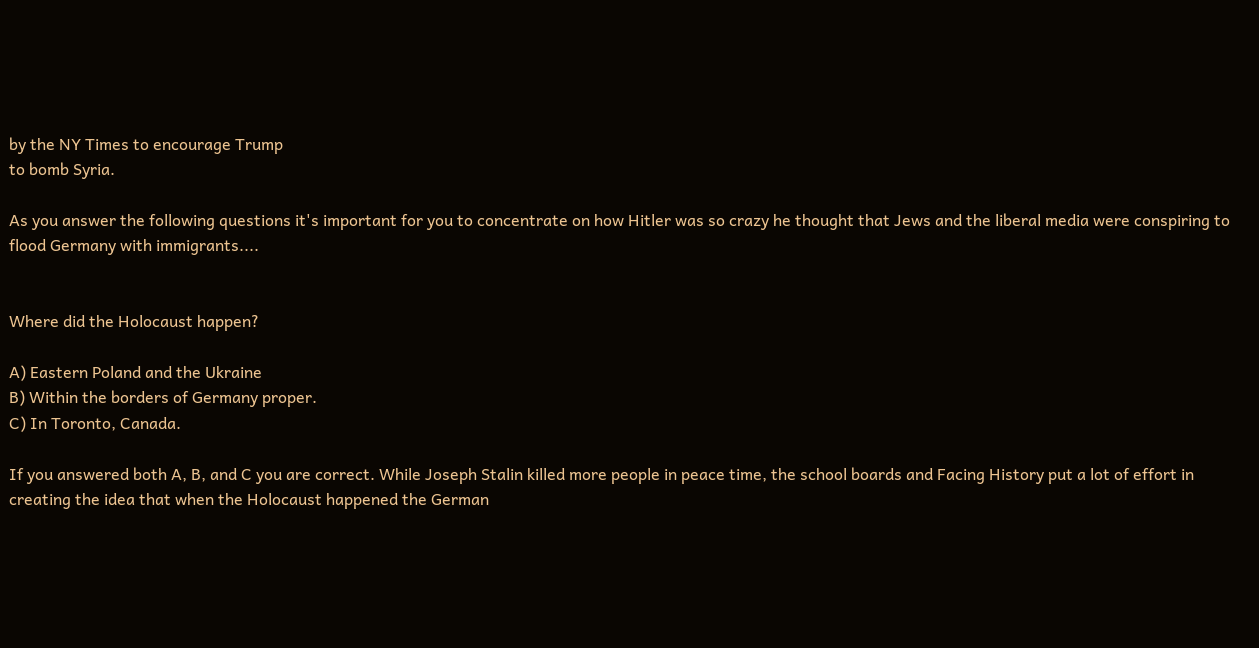by the NY Times to encourage Trump
to bomb Syria.

As you answer the following questions it's important for you to concentrate on how Hitler was so crazy he thought that Jews and the liberal media were conspiring to flood Germany with immigrants....


Where did the Holocaust happen?

A) Eastern Poland and the Ukraine
B) Within the borders of Germany proper.
C) In Toronto, Canada.

If you answered both A, B, and C you are correct. While Joseph Stalin killed more people in peace time, the school boards and Facing History put a lot of effort in creating the idea that when the Holocaust happened the German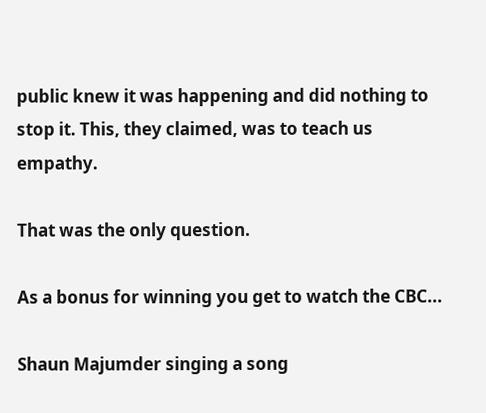public knew it was happening and did nothing to stop it. This, they claimed, was to teach us empathy.

That was the only question.

As a bonus for winning you get to watch the CBC...

Shaun Majumder singing a song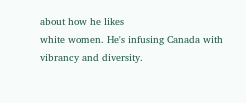about how he likes
white women. He's infusing Canada with
vibrancy and diversity.